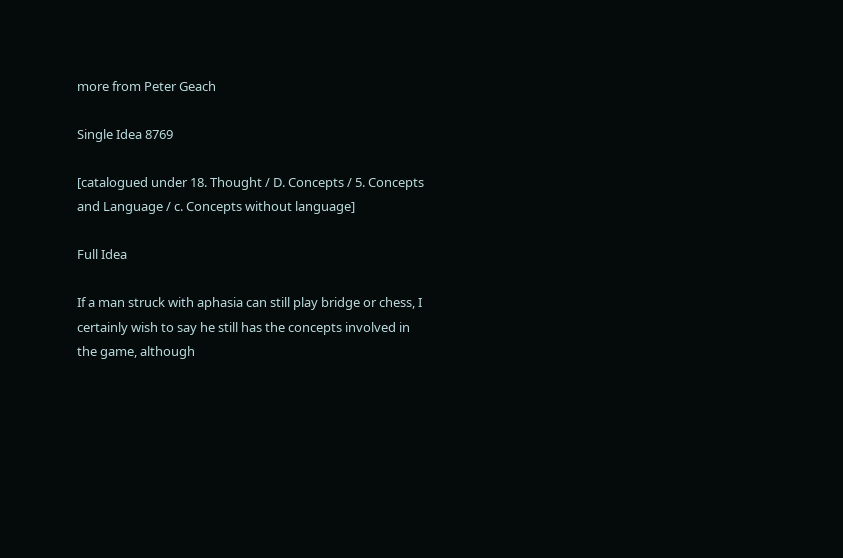more from Peter Geach

Single Idea 8769

[catalogued under 18. Thought / D. Concepts / 5. Concepts and Language / c. Concepts without language]

Full Idea

If a man struck with aphasia can still play bridge or chess, I certainly wish to say he still has the concepts involved in the game, although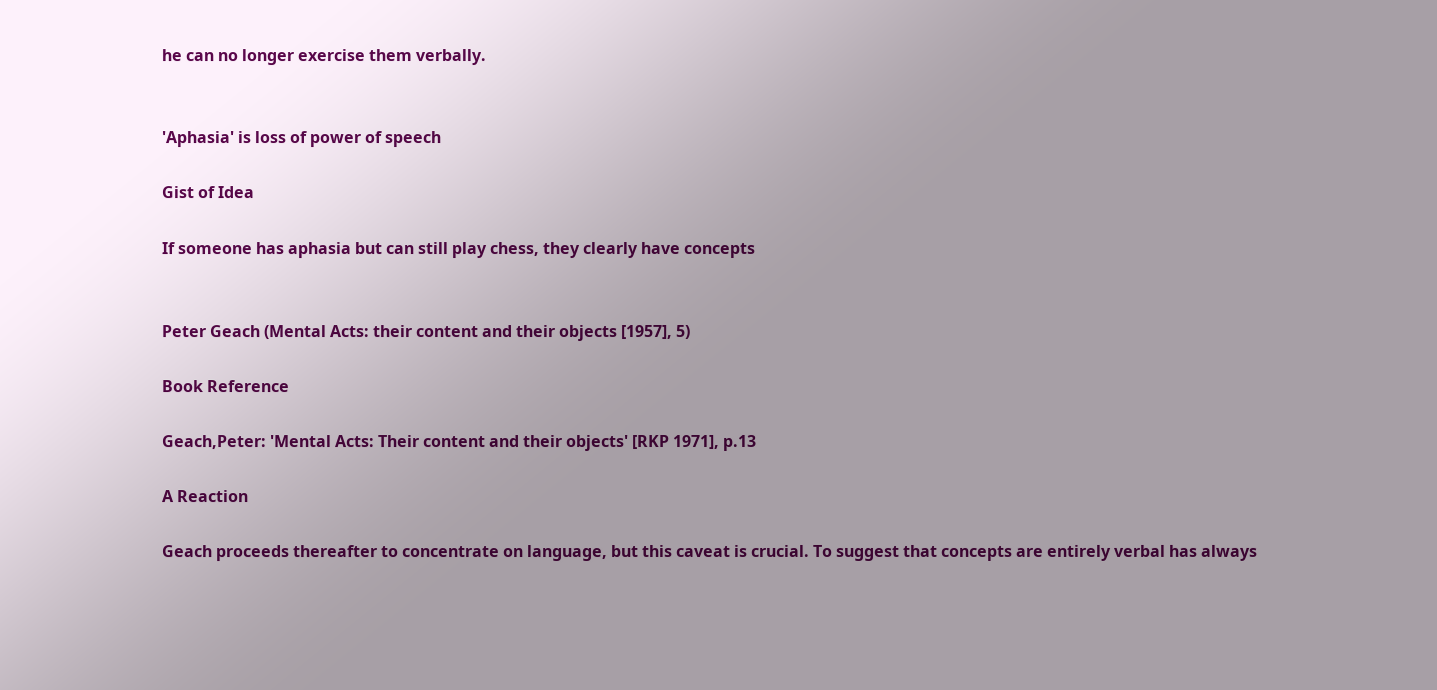he can no longer exercise them verbally.


'Aphasia' is loss of power of speech

Gist of Idea

If someone has aphasia but can still play chess, they clearly have concepts


Peter Geach (Mental Acts: their content and their objects [1957], 5)

Book Reference

Geach,Peter: 'Mental Acts: Their content and their objects' [RKP 1971], p.13

A Reaction

Geach proceeds thereafter to concentrate on language, but this caveat is crucial. To suggest that concepts are entirely verbal has always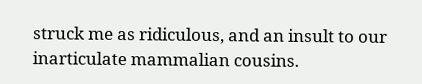struck me as ridiculous, and an insult to our inarticulate mammalian cousins.